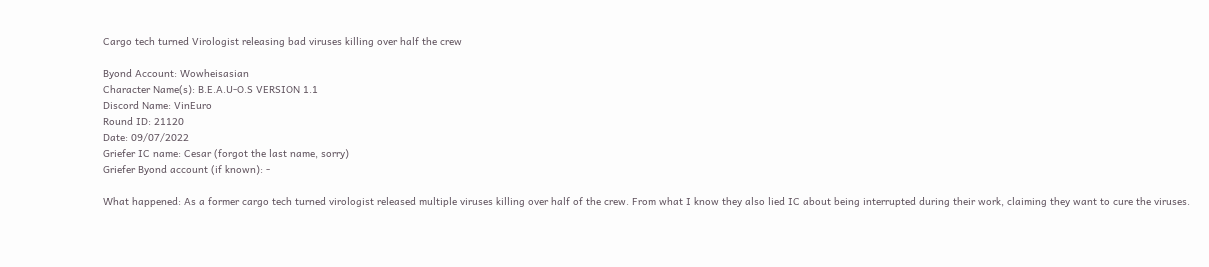Cargo tech turned Virologist releasing bad viruses killing over half the crew

Byond Account: Wowheisasian
Character Name(s): B.E.A.U-O.S VERSION 1.1
Discord Name: VinEuro
Round ID: 21120
Date: 09/07/2022
Griefer IC name: Cesar (forgot the last name, sorry)
Griefer Byond account (if known): -

What happened: As a former cargo tech turned virologist released multiple viruses killing over half of the crew. From what I know they also lied IC about being interrupted during their work, claiming they want to cure the viruses.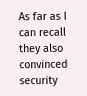As far as I can recall they also convinced security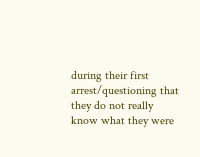during their first arrest/questioning that they do not really know what they were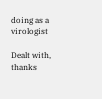doing as a virologist

Dealt with, thanks